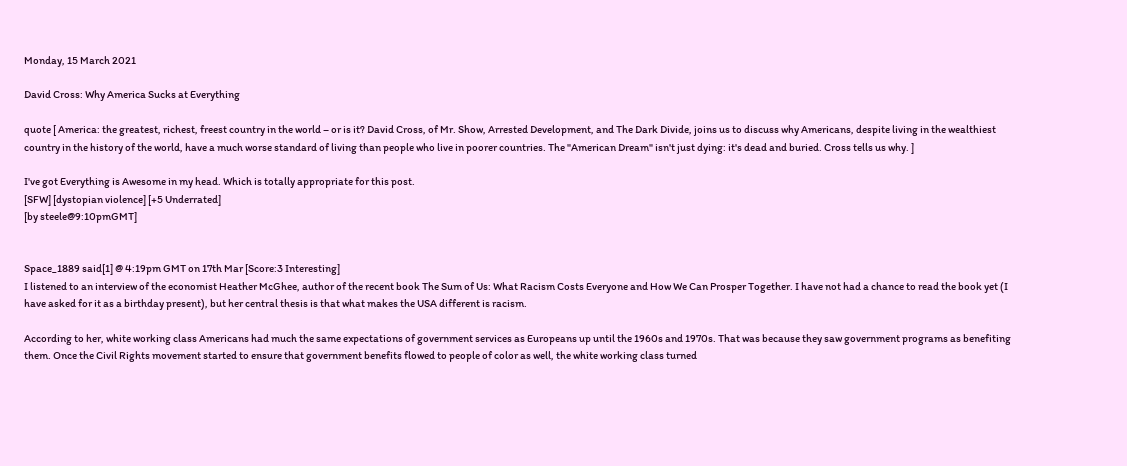Monday, 15 March 2021

David Cross: Why America Sucks at Everything

quote [ America: the greatest, richest, freest country in the world – or is it? David Cross, of Mr. Show, Arrested Development, and The Dark Divide, joins us to discuss why Americans, despite living in the wealthiest country in the history of the world, have a much worse standard of living than people who live in poorer countries. The "American Dream" isn't just dying: it's dead and buried. Cross tells us why. ]

I've got Everything is Awesome in my head. Which is totally appropriate for this post.
[SFW] [dystopian violence] [+5 Underrated]
[by steele@9:10pmGMT]


Space_1889 said[1] @ 4:19pm GMT on 17th Mar [Score:3 Interesting]
I listened to an interview of the economist Heather McGhee, author of the recent book The Sum of Us: What Racism Costs Everyone and How We Can Prosper Together. I have not had a chance to read the book yet (I have asked for it as a birthday present), but her central thesis is that what makes the USA different is racism.

According to her, white working class Americans had much the same expectations of government services as Europeans up until the 1960s and 1970s. That was because they saw government programs as benefiting them. Once the Civil Rights movement started to ensure that government benefits flowed to people of color as well, the white working class turned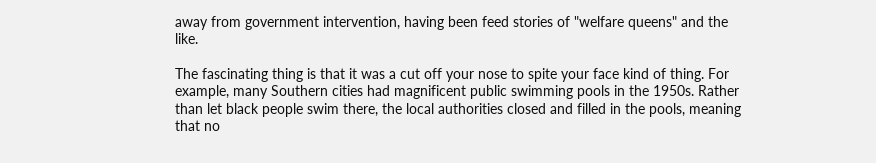away from government intervention, having been feed stories of "welfare queens" and the like.

The fascinating thing is that it was a cut off your nose to spite your face kind of thing. For example, many Southern cities had magnificent public swimming pools in the 1950s. Rather than let black people swim there, the local authorities closed and filled in the pools, meaning that no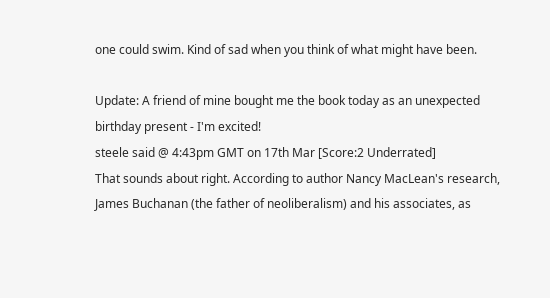one could swim. Kind of sad when you think of what might have been.

Update: A friend of mine bought me the book today as an unexpected birthday present - I'm excited!
steele said @ 4:43pm GMT on 17th Mar [Score:2 Underrated]
That sounds about right. According to author Nancy MacLean's research, James Buchanan (the father of neoliberalism) and his associates, as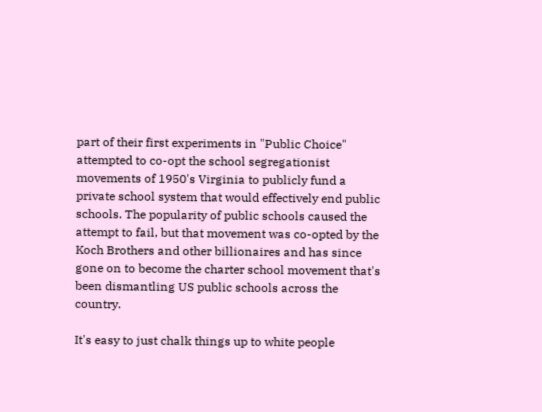part of their first experiments in "Public Choice" attempted to co-opt the school segregationist movements of 1950's Virginia to publicly fund a private school system that would effectively end public schools. The popularity of public schools caused the attempt to fail, but that movement was co-opted by the Koch Brothers and other billionaires and has since gone on to become the charter school movement that's been dismantling US public schools across the country.

It's easy to just chalk things up to white people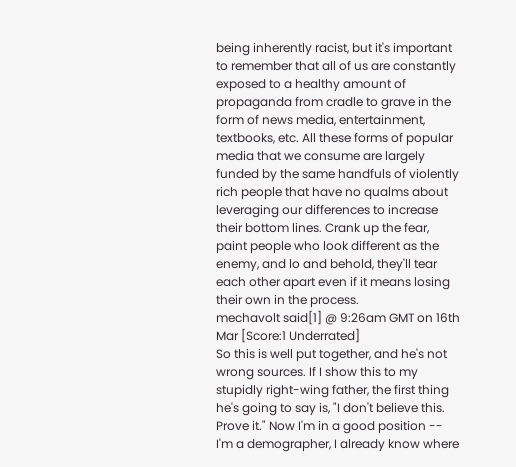being inherently racist, but it's important to remember that all of us are constantly exposed to a healthy amount of propaganda from cradle to grave in the form of news media, entertainment, textbooks, etc. All these forms of popular media that we consume are largely funded by the same handfuls of violently rich people that have no qualms about leveraging our differences to increase their bottom lines. Crank up the fear, paint people who look different as the enemy, and lo and behold, they'll tear each other apart even if it means losing their own in the process.
mechavolt said[1] @ 9:26am GMT on 16th Mar [Score:1 Underrated]
So this is well put together, and he's not wrong sources. If I show this to my stupidly right-wing father, the first thing he's going to say is, "I don't believe this. Prove it." Now I'm in a good position -- I'm a demographer, I already know where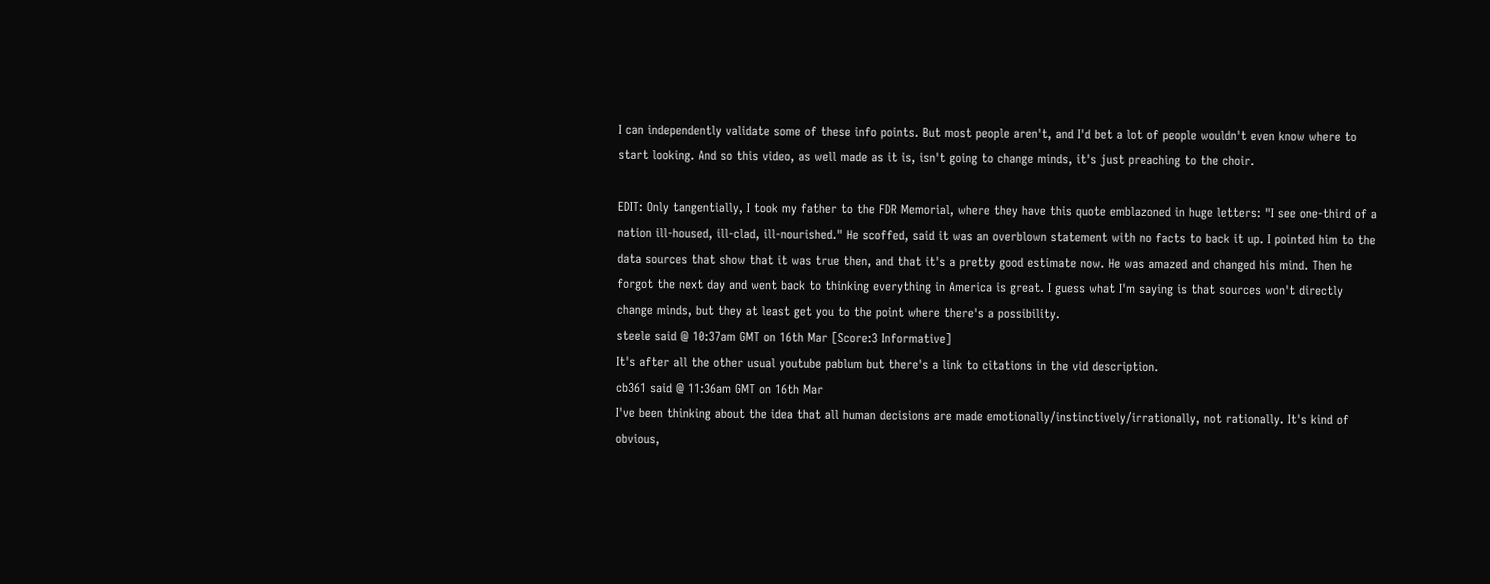I can independently validate some of these info points. But most people aren't, and I'd bet a lot of people wouldn't even know where to start looking. And so this video, as well made as it is, isn't going to change minds, it's just preaching to the choir.

EDIT: Only tangentially, I took my father to the FDR Memorial, where they have this quote emblazoned in huge letters: "I see one-third of a nation ill-housed, ill-clad, ill-nourished." He scoffed, said it was an overblown statement with no facts to back it up. I pointed him to the data sources that show that it was true then, and that it's a pretty good estimate now. He was amazed and changed his mind. Then he forgot the next day and went back to thinking everything in America is great. I guess what I'm saying is that sources won't directly change minds, but they at least get you to the point where there's a possibility.
steele said @ 10:37am GMT on 16th Mar [Score:3 Informative]
It's after all the other usual youtube pablum but there's a link to citations in the vid description.
cb361 said @ 11:36am GMT on 16th Mar
I've been thinking about the idea that all human decisions are made emotionally/instinctively/irrationally, not rationally. It's kind of obvious,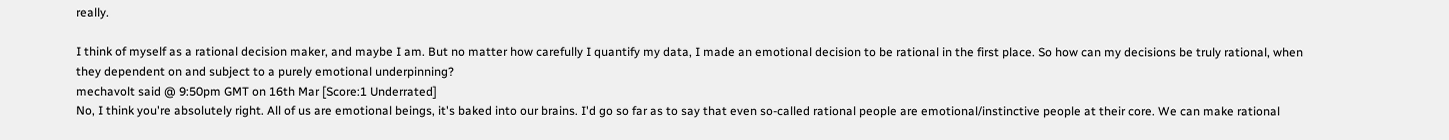really.

I think of myself as a rational decision maker, and maybe I am. But no matter how carefully I quantify my data, I made an emotional decision to be rational in the first place. So how can my decisions be truly rational, when they dependent on and subject to a purely emotional underpinning?
mechavolt said @ 9:50pm GMT on 16th Mar [Score:1 Underrated]
No, I think you're absolutely right. All of us are emotional beings, it's baked into our brains. I'd go so far as to say that even so-called rational people are emotional/instinctive people at their core. We can make rational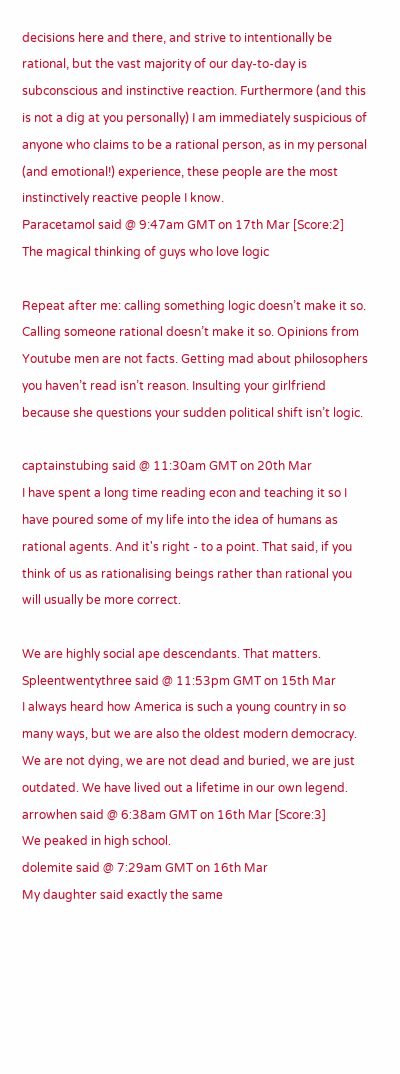decisions here and there, and strive to intentionally be rational, but the vast majority of our day-to-day is subconscious and instinctive reaction. Furthermore (and this is not a dig at you personally) I am immediately suspicious of anyone who claims to be a rational person, as in my personal (and emotional!) experience, these people are the most instinctively reactive people I know.
Paracetamol said @ 9:47am GMT on 17th Mar [Score:2]
The magical thinking of guys who love logic

Repeat after me: calling something logic doesn’t make it so. Calling someone rational doesn’t make it so. Opinions from Youtube men are not facts. Getting mad about philosophers you haven’t read isn’t reason. Insulting your girlfriend because she questions your sudden political shift isn’t logic.

captainstubing said @ 11:30am GMT on 20th Mar
I have spent a long time reading econ and teaching it so I have poured some of my life into the idea of humans as rational agents. And it's right - to a point. That said, if you think of us as rationalising beings rather than rational you will usually be more correct.

We are highly social ape descendants. That matters.
Spleentwentythree said @ 11:53pm GMT on 15th Mar
I always heard how America is such a young country in so many ways, but we are also the oldest modern democracy. We are not dying, we are not dead and buried, we are just outdated. We have lived out a lifetime in our own legend.
arrowhen said @ 6:38am GMT on 16th Mar [Score:3]
We peaked in high school.
dolemite said @ 7:29am GMT on 16th Mar
My daughter said exactly the same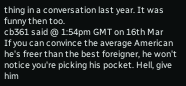thing in a conversation last year. It was funny then too.
cb361 said @ 1:54pm GMT on 16th Mar
If you can convince the average American he's freer than the best foreigner, he won't notice you're picking his pocket. Hell, give him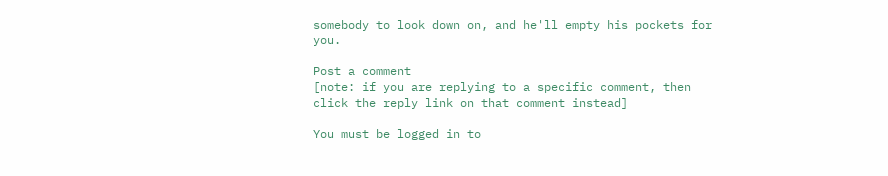somebody to look down on, and he'll empty his pockets for you.

Post a comment
[note: if you are replying to a specific comment, then click the reply link on that comment instead]

You must be logged in to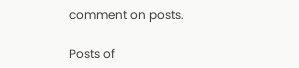comment on posts.

Posts of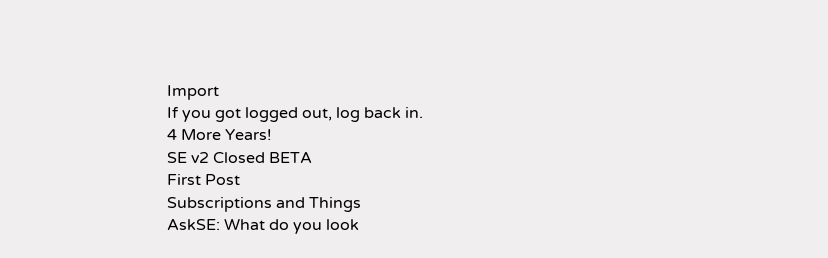Import
If you got logged out, log back in.
4 More Years!
SE v2 Closed BETA
First Post
Subscriptions and Things
AskSE: What do you look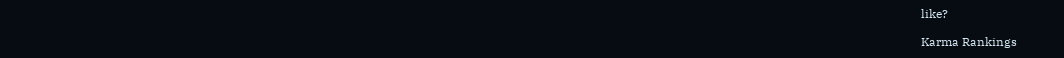like?

Karma Rankings